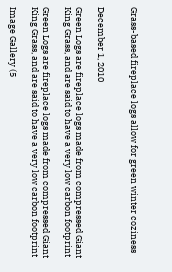Grass-based fireplace logs allow for green winter coziness


December 1, 2010

Green Logs are fireplace logs made from compressed Giant King Grass, and are said to have a very low carbon footprint

Green Logs are fireplace logs made from compressed Giant King Grass, and are said to have a very low carbon footprint

Image Gallery (5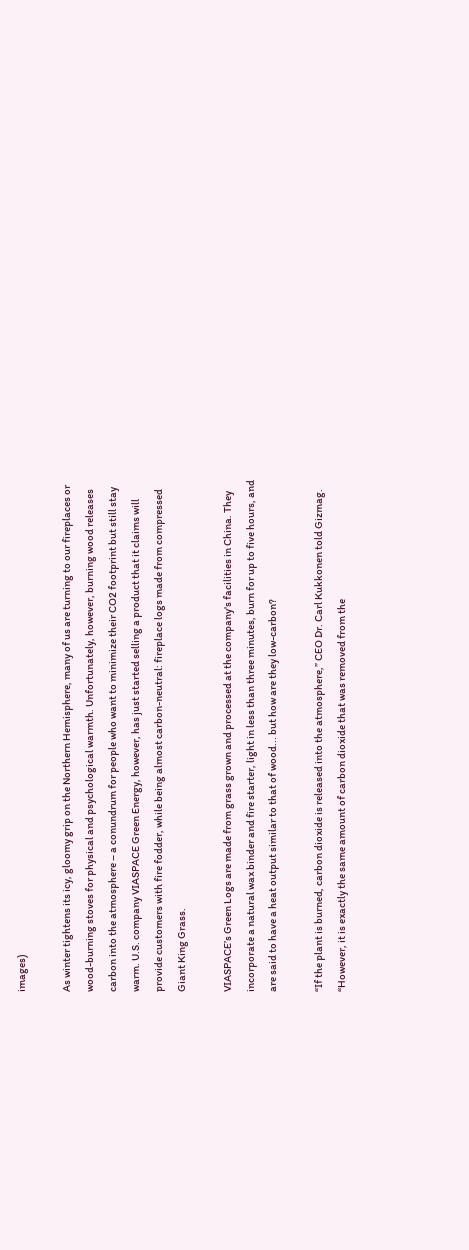images)

As winter tightens its icy, gloomy grip on the Northern Hemisphere, many of us are turning to our fireplaces or wood-burning stoves for physical and psychological warmth. Unfortunately, however, burning wood releases carbon into the atmosphere – a conundrum for people who want to minimize their CO2 footprint but still stay warm. U.S. company VIASPACE Green Energy, however, has just started selling a product that it claims will provide customers with fire fodder, while being almost carbon-neutral: fireplace logs made from compressed Giant King Grass.

VIASPACE’s Green Logs are made from grass grown and processed at the company's facilities in China. They incorporate a natural wax binder and fire starter, light in less than three minutes, burn for up to five hours, and are said to have a heat output similar to that of wood... but how are they low-carbon?

“If the plant is burned, carbon dioxide is released into the atmosphere,” CEO Dr. Carl Kukkonen told Gizmag. “However, it is exactly the same amount of carbon dioxide that was removed from the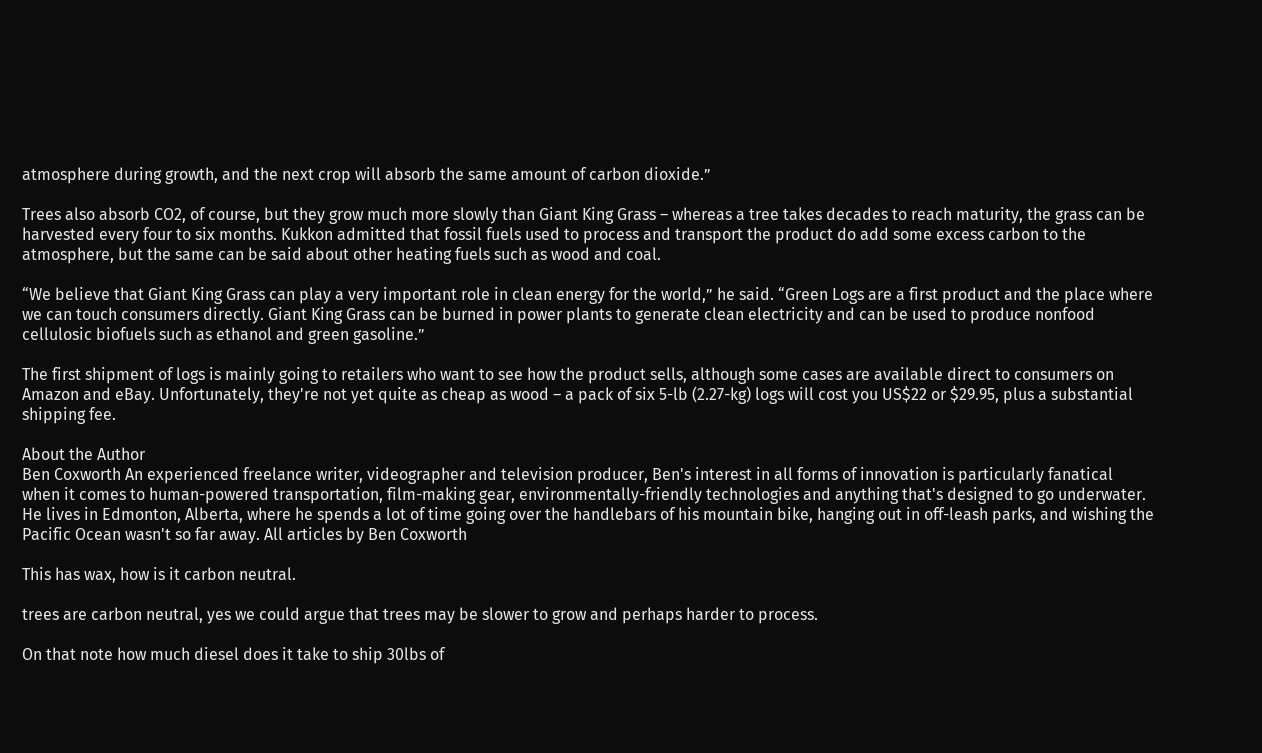atmosphere during growth, and the next crop will absorb the same amount of carbon dioxide.”

Trees also absorb CO2, of course, but they grow much more slowly than Giant King Grass – whereas a tree takes decades to reach maturity, the grass can be harvested every four to six months. Kukkon admitted that fossil fuels used to process and transport the product do add some excess carbon to the atmosphere, but the same can be said about other heating fuels such as wood and coal.

“We believe that Giant King Grass can play a very important role in clean energy for the world,” he said. “Green Logs are a first product and the place where we can touch consumers directly. Giant King Grass can be burned in power plants to generate clean electricity and can be used to produce nonfood cellulosic biofuels such as ethanol and green gasoline.”

The first shipment of logs is mainly going to retailers who want to see how the product sells, although some cases are available direct to consumers on Amazon and eBay. Unfortunately, they're not yet quite as cheap as wood – a pack of six 5-lb (2.27-kg) logs will cost you US$22 or $29.95, plus a substantial shipping fee.

About the Author
Ben Coxworth An experienced freelance writer, videographer and television producer, Ben's interest in all forms of innovation is particularly fanatical when it comes to human-powered transportation, film-making gear, environmentally-friendly technologies and anything that's designed to go underwater. He lives in Edmonton, Alberta, where he spends a lot of time going over the handlebars of his mountain bike, hanging out in off-leash parks, and wishing the Pacific Ocean wasn't so far away. All articles by Ben Coxworth

This has wax, how is it carbon neutral.

trees are carbon neutral, yes we could argue that trees may be slower to grow and perhaps harder to process.

On that note how much diesel does it take to ship 30lbs of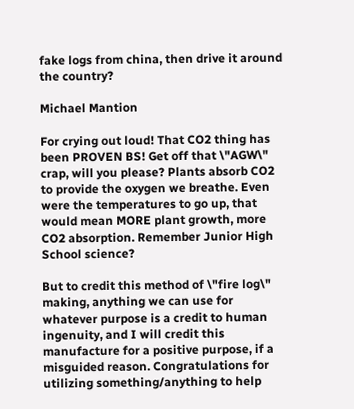fake logs from china, then drive it around the country?

Michael Mantion

For crying out loud! That CO2 thing has been PROVEN BS! Get off that \"AGW\" crap, will you please? Plants absorb CO2 to provide the oxygen we breathe. Even were the temperatures to go up, that would mean MORE plant growth, more CO2 absorption. Remember Junior High School science?

But to credit this method of \"fire log\" making, anything we can use for whatever purpose is a credit to human ingenuity, and I will credit this manufacture for a positive purpose, if a misguided reason. Congratulations for utilizing something/anything to help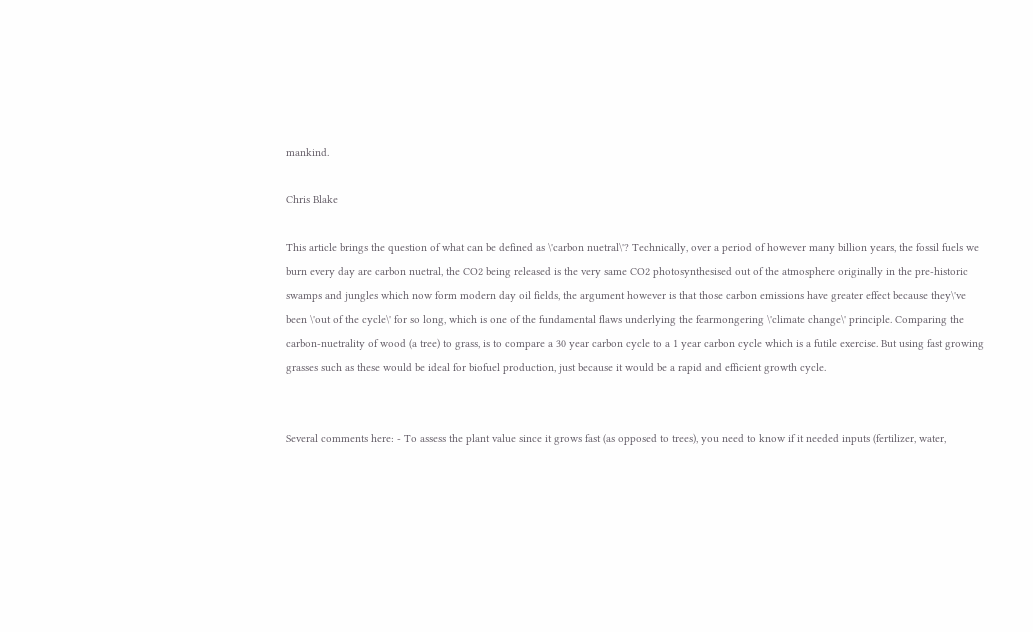mankind.

Chris Blake

This article brings the question of what can be defined as \'carbon nuetral\'? Technically, over a period of however many billion years, the fossil fuels we burn every day are carbon nuetral, the CO2 being released is the very same CO2 photosynthesised out of the atmosphere originally in the pre-historic swamps and jungles which now form modern day oil fields, the argument however is that those carbon emissions have greater effect because they\'ve been \'out of the cycle\' for so long, which is one of the fundamental flaws underlying the fearmongering \'climate change\' principle. Comparing the carbon-nuetrality of wood (a tree) to grass, is to compare a 30 year carbon cycle to a 1 year carbon cycle which is a futile exercise. But using fast growing grasses such as these would be ideal for biofuel production, just because it would be a rapid and efficient growth cycle.


Several comments here: - To assess the plant value since it grows fast (as opposed to trees), you need to know if it needed inputs (fertilizer, water,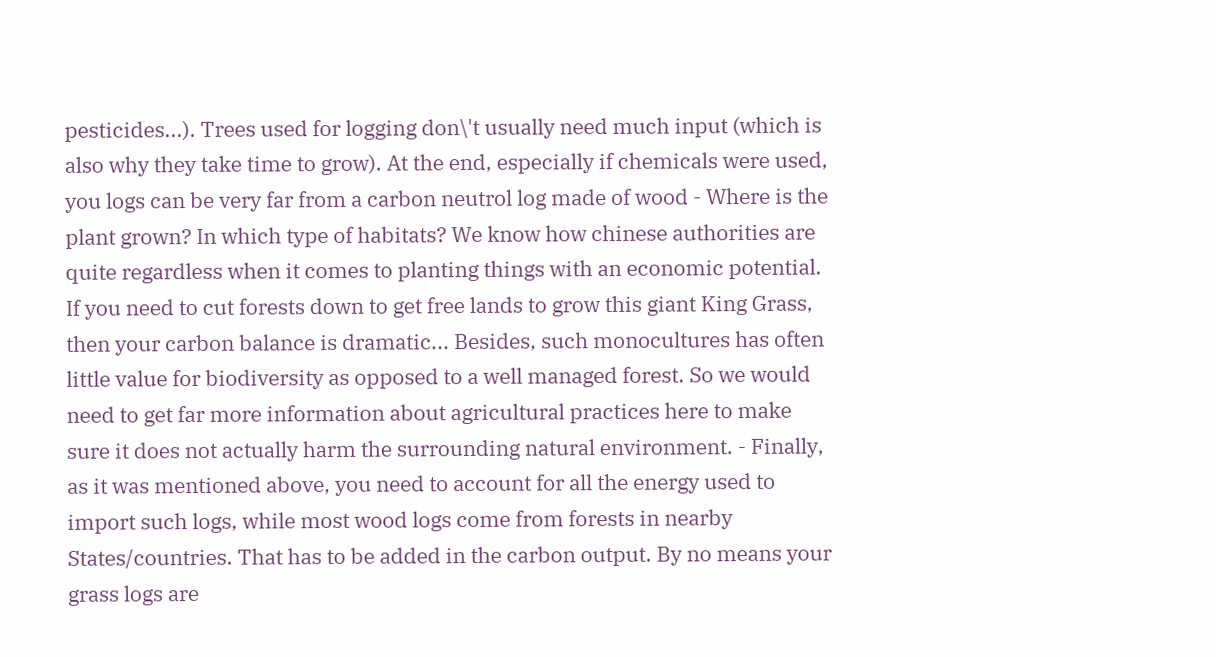pesticides...). Trees used for logging don\'t usually need much input (which is also why they take time to grow). At the end, especially if chemicals were used, you logs can be very far from a carbon neutrol log made of wood - Where is the plant grown? In which type of habitats? We know how chinese authorities are quite regardless when it comes to planting things with an economic potential. If you need to cut forests down to get free lands to grow this giant King Grass, then your carbon balance is dramatic... Besides, such monocultures has often little value for biodiversity as opposed to a well managed forest. So we would need to get far more information about agricultural practices here to make sure it does not actually harm the surrounding natural environment. - Finally, as it was mentioned above, you need to account for all the energy used to import such logs, while most wood logs come from forests in nearby States/countries. That has to be added in the carbon output. By no means your grass logs are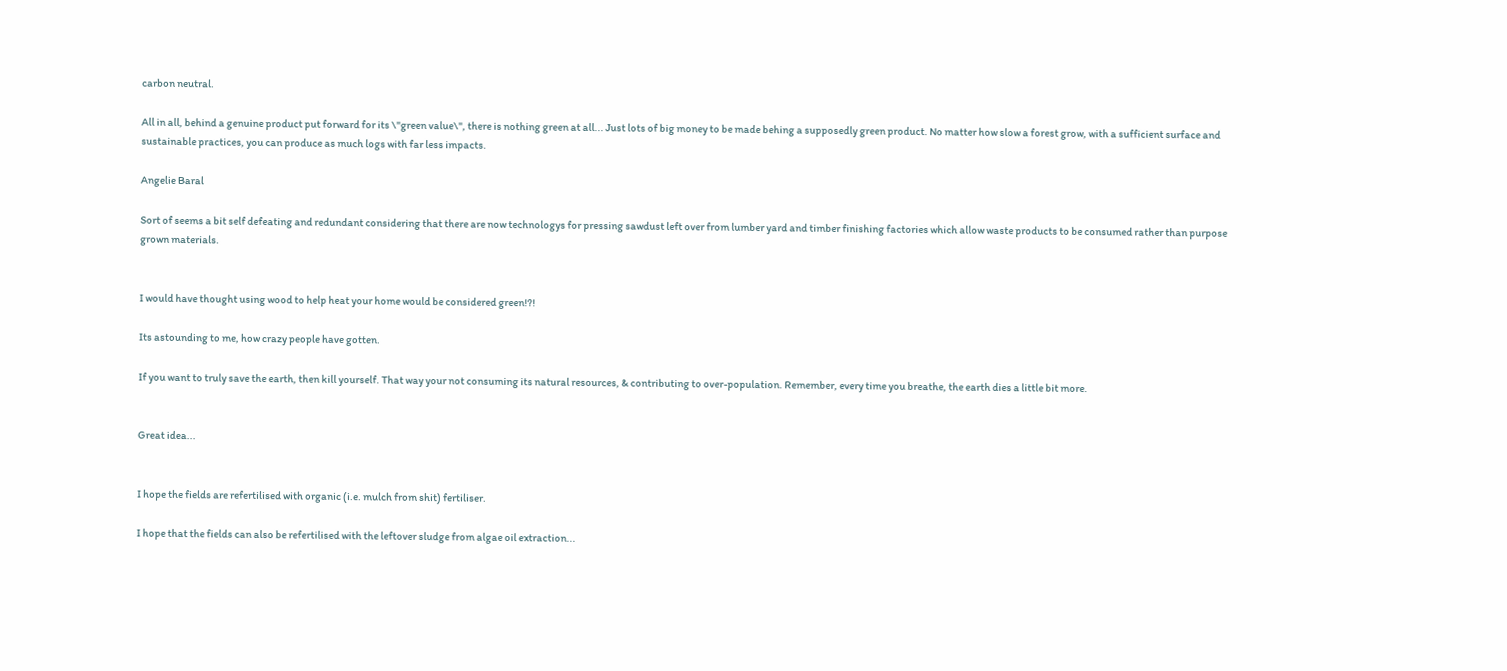carbon neutral.

All in all, behind a genuine product put forward for its \"green value\", there is nothing green at all... Just lots of big money to be made behing a supposedly green product. No matter how slow a forest grow, with a sufficient surface and sustainable practices, you can produce as much logs with far less impacts.

Angelie Baral

Sort of seems a bit self defeating and redundant considering that there are now technologys for pressing sawdust left over from lumber yard and timber finishing factories which allow waste products to be consumed rather than purpose grown materials.


I would have thought using wood to help heat your home would be considered green!?!

Its astounding to me, how crazy people have gotten.

If you want to truly save the earth, then kill yourself. That way your not consuming its natural resources, & contributing to over-population. Remember, every time you breathe, the earth dies a little bit more.


Great idea...


I hope the fields are refertilised with organic (i.e. mulch from shit) fertiliser.

I hope that the fields can also be refertilised with the leftover sludge from algae oil extraction...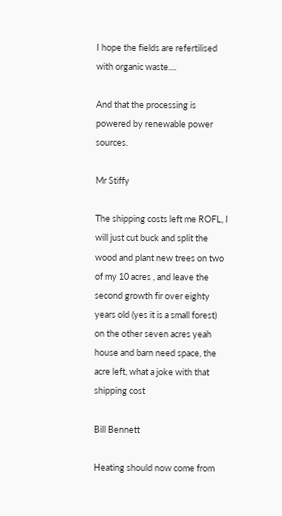I hope the fields are refertilised with organic waste....

And that the processing is powered by renewable power sources.

Mr Stiffy

The shipping costs left me ROFL, I will just cut buck and split the wood and plant new trees on two of my 10 acres , and leave the second growth fir over eighty years old (yes it is a small forest) on the other seven acres yeah house and barn need space, the acre left, what a joke with that shipping cost

Bill Bennett

Heating should now come from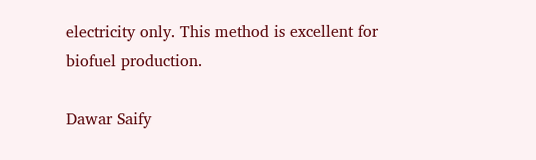electricity only. This method is excellent for biofuel production.

Dawar Saify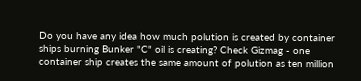Do you have any idea how much polution is created by container ships burning Bunker "C" oil is creating? Check Gizmag - one container ship creates the same amount of polution as ten million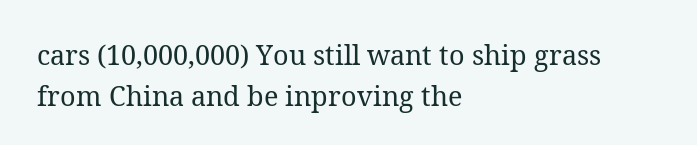cars (10,000,000) You still want to ship grass from China and be inproving the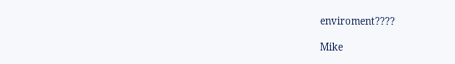enviroment????

Mike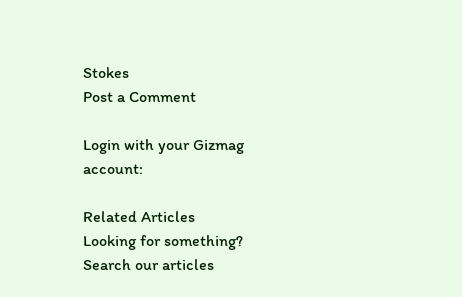Stokes
Post a Comment

Login with your Gizmag account:

Related Articles
Looking for something? Search our articles